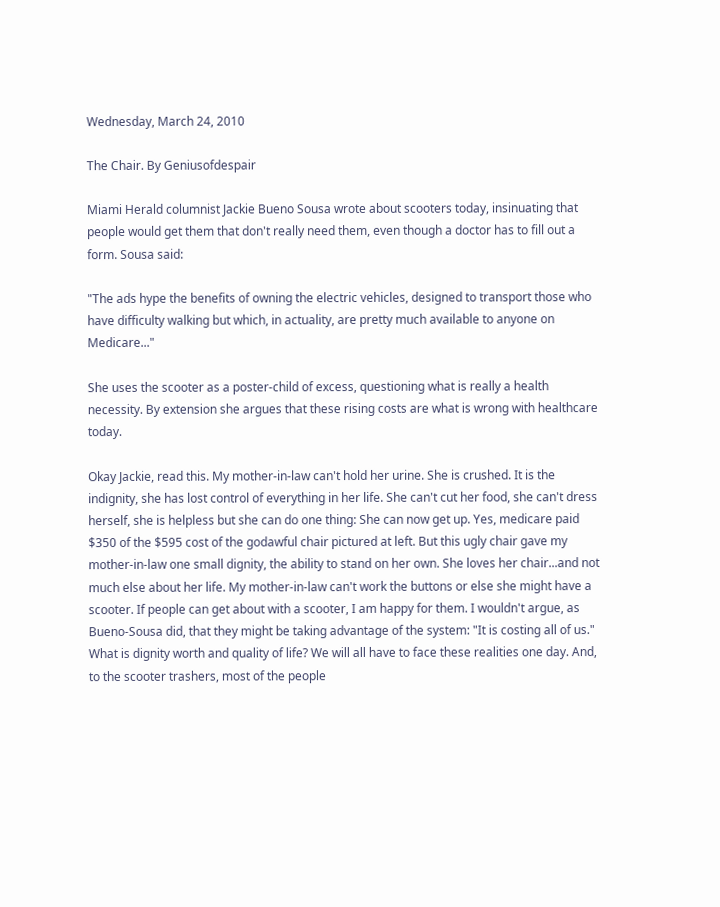Wednesday, March 24, 2010

The Chair. By Geniusofdespair

Miami Herald columnist Jackie Bueno Sousa wrote about scooters today, insinuating that people would get them that don't really need them, even though a doctor has to fill out a form. Sousa said:

"The ads hype the benefits of owning the electric vehicles, designed to transport those who have difficulty walking but which, in actuality, are pretty much available to anyone on Medicare..."

She uses the scooter as a poster-child of excess, questioning what is really a health necessity. By extension she argues that these rising costs are what is wrong with healthcare today.

Okay Jackie, read this. My mother-in-law can't hold her urine. She is crushed. It is the indignity, she has lost control of everything in her life. She can't cut her food, she can't dress herself, she is helpless but she can do one thing: She can now get up. Yes, medicare paid $350 of the $595 cost of the godawful chair pictured at left. But this ugly chair gave my mother-in-law one small dignity, the ability to stand on her own. She loves her chair...and not much else about her life. My mother-in-law can't work the buttons or else she might have a scooter. If people can get about with a scooter, I am happy for them. I wouldn't argue, as Bueno-Sousa did, that they might be taking advantage of the system: "It is costing all of us." What is dignity worth and quality of life? We will all have to face these realities one day. And, to the scooter trashers, most of the people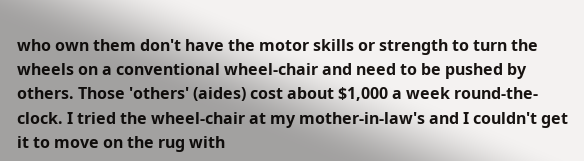who own them don't have the motor skills or strength to turn the wheels on a conventional wheel-chair and need to be pushed by others. Those 'others' (aides) cost about $1,000 a week round-the-clock. I tried the wheel-chair at my mother-in-law's and I couldn't get it to move on the rug with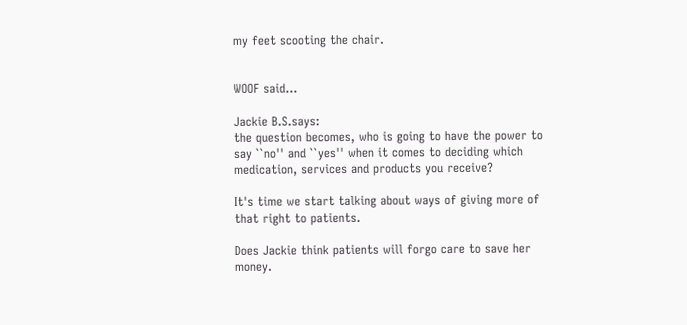my feet scooting the chair.


WOOF said...

Jackie B.S.says:
the question becomes, who is going to have the power to say ``no'' and ``yes'' when it comes to deciding which medication, services and products you receive?

It's time we start talking about ways of giving more of that right to patients.

Does Jackie think patients will forgo care to save her money.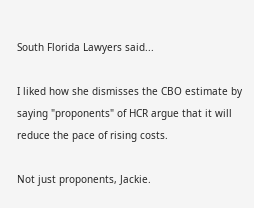South Florida Lawyers said...

I liked how she dismisses the CBO estimate by saying "proponents" of HCR argue that it will reduce the pace of rising costs.

Not just proponents, Jackie.